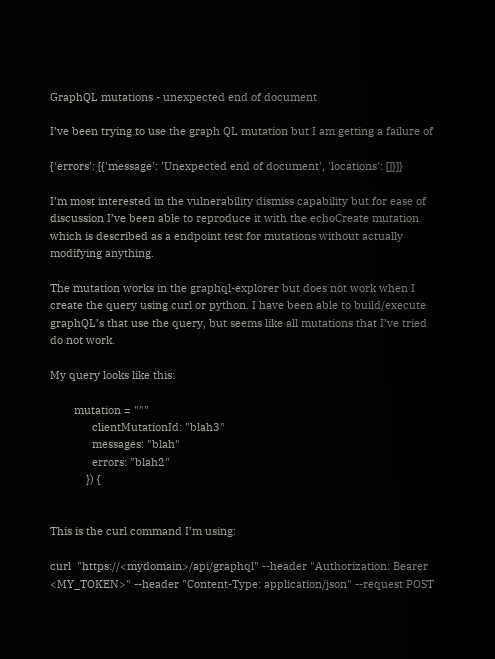GraphQL mutations - unexpected end of document

I’ve been trying to use the graph QL mutation but I am getting a failure of

{'errors': [{'message': 'Unexpected end of document', 'locations': []}]}

I’m most interested in the vulnerability dismiss capability but for ease of discussion I’ve been able to reproduce it with the echoCreate mutation which is described as a endpoint test for mutations without actually modifying anything.

The mutation works in the graphql-explorer but does not work when I create the query using curl or python. I have been able to build/execute graphQL’s that use the query, but seems like all mutations that I’ve tried do not work.

My query looks like this:

        mutation = """
              clientMutationId: "blah3"
              messages: "blah"
              errors: "blah2"
            }) {


This is the curl command I’m using:

curl  "https://<mydomain>/api/graphql" --header "Authorization: Bearer <MY_TOKEN>" --header "Content-Type: application/json" --request POST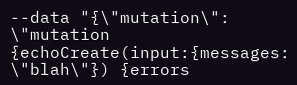--data "{\"mutation\": \"mutation {echoCreate(input:{messages: \"blah\"}) {errors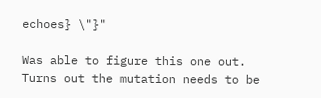echoes} \"}"

Was able to figure this one out. Turns out the mutation needs to be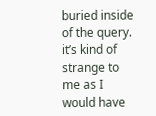buried inside of the query. it’s kind of strange to me as I would have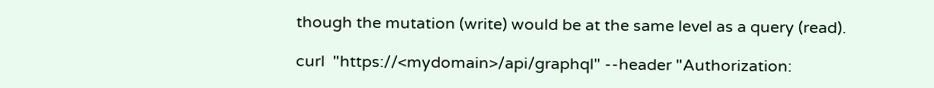though the mutation (write) would be at the same level as a query (read).

curl  "https://<mydomain>/api/graphql" --header "Authorization: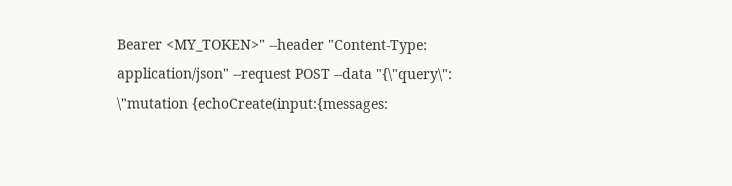Bearer <MY_TOKEN>" --header "Content-Type: application/json" --request POST --data "{\"query\": \"mutation {echoCreate(input:{messages: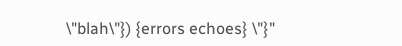\"blah\"}) {errors echoes} \"}"